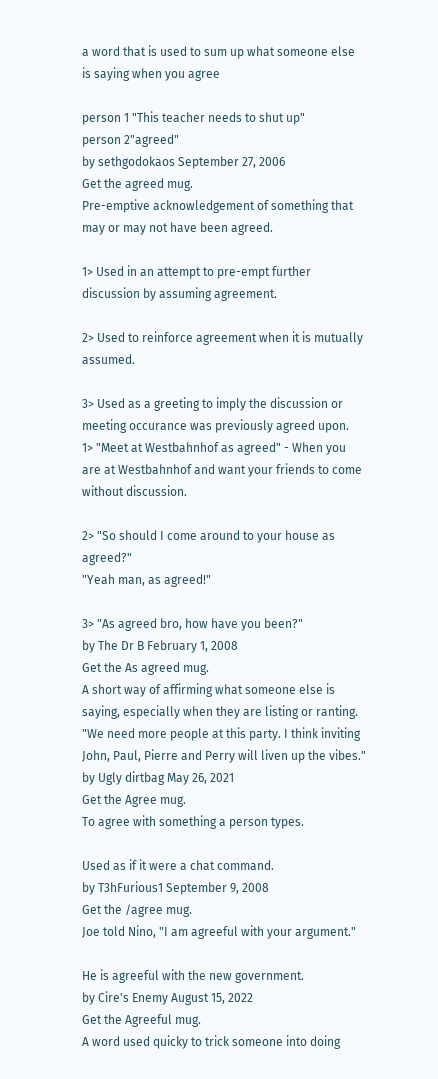a word that is used to sum up what someone else is saying when you agree

person 1 "This teacher needs to shut up"
person 2"agreed"
by sethgodokaos September 27, 2006
Get the agreed mug.
Pre-emptive acknowledgement of something that may or may not have been agreed.

1> Used in an attempt to pre-empt further discussion by assuming agreement.

2> Used to reinforce agreement when it is mutually assumed.

3> Used as a greeting to imply the discussion or meeting occurance was previously agreed upon.
1> "Meet at Westbahnhof as agreed" - When you are at Westbahnhof and want your friends to come without discussion.

2> "So should I come around to your house as agreed?"
"Yeah man, as agreed!"

3> "As agreed bro, how have you been?"
by The Dr B February 1, 2008
Get the As agreed mug.
A short way of affirming what someone else is saying, especially when they are listing or ranting.
"We need more people at this party. I think inviting John, Paul, Pierre and Perry will liven up the vibes."
by Ugly dirtbag May 26, 2021
Get the Agree mug.
To agree with something a person types.

Used as if it were a chat command.
by T3hFurious1 September 9, 2008
Get the /agree mug.
Joe told Nino, "I am agreeful with your argument."

He is agreeful with the new government.
by Cire's Enemy August 15, 2022
Get the Agreeful mug.
A word used quicky to trick someone into doing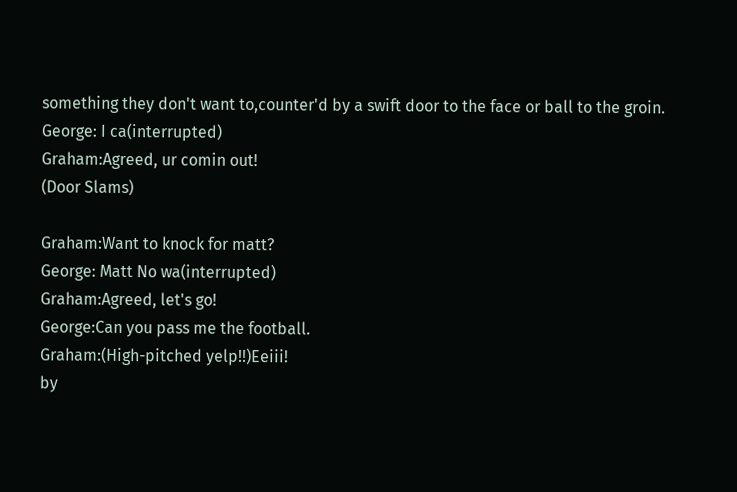something they don't want to,counter'd by a swift door to the face or ball to the groin.
George: I ca(interrupted)
Graham:Agreed, ur comin out!
(Door Slams)

Graham:Want to knock for matt?
George: Matt No wa(interrupted)
Graham:Agreed, let's go!
George:Can you pass me the football.
Graham:(High-pitched yelp!!)Eeiii!
by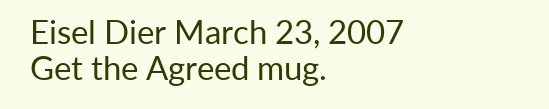Eisel Dier March 23, 2007
Get the Agreed mug.